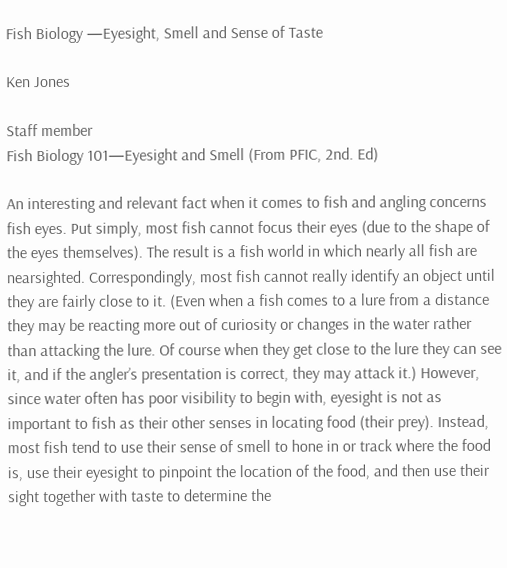Fish Biology —Eyesight, Smell and Sense of Taste

Ken Jones

Staff member
Fish Biology 101—Eyesight and Smell (From PFIC, 2nd. Ed)

An interesting and relevant fact when it comes to fish and angling concerns fish eyes. Put simply, most fish cannot focus their eyes (due to the shape of the eyes themselves). The result is a fish world in which nearly all fish are nearsighted. Correspondingly, most fish cannot really identify an object until they are fairly close to it. (Even when a fish comes to a lure from a distance they may be reacting more out of curiosity or changes in the water rather than attacking the lure. Of course when they get close to the lure they can see it, and if the angler’s presentation is correct, they may attack it.) However, since water often has poor visibility to begin with, eyesight is not as important to fish as their other senses in locating food (their prey). Instead, most fish tend to use their sense of smell to hone in or track where the food is, use their eyesight to pinpoint the location of the food, and then use their sight together with taste to determine the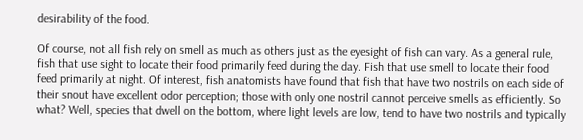desirability of the food.

Of course, not all fish rely on smell as much as others just as the eyesight of fish can vary. As a general rule, fish that use sight to locate their food primarily feed during the day. Fish that use smell to locate their food feed primarily at night. Of interest, fish anatomists have found that fish that have two nostrils on each side of their snout have excellent odor perception; those with only one nostril cannot perceive smells as efficiently. So what? Well, species that dwell on the bottom, where light levels are low, tend to have two nostrils and typically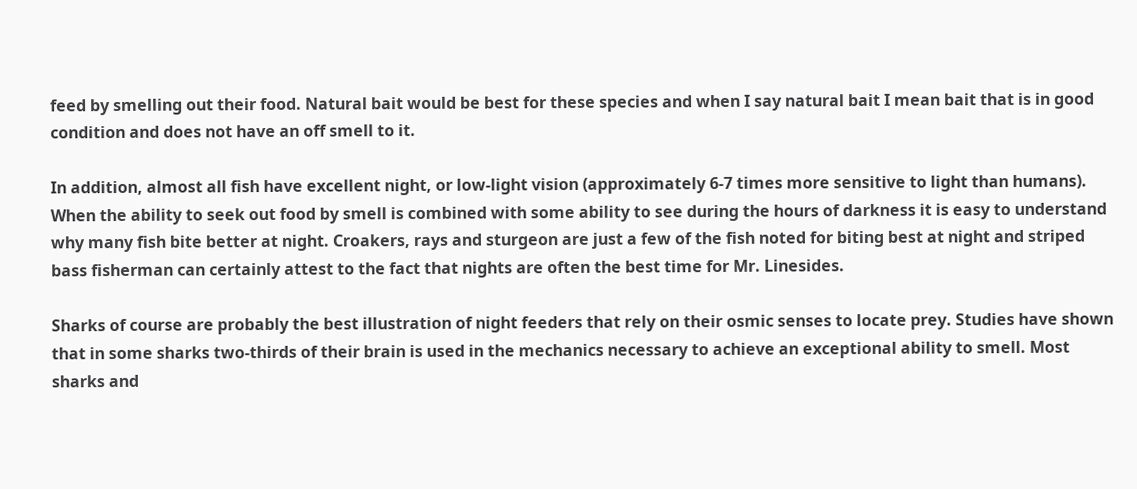feed by smelling out their food. Natural bait would be best for these species and when I say natural bait I mean bait that is in good condition and does not have an off smell to it.

In addition, almost all fish have excellent night, or low-light vision (approximately 6-7 times more sensitive to light than humans). When the ability to seek out food by smell is combined with some ability to see during the hours of darkness it is easy to understand why many fish bite better at night. Croakers, rays and sturgeon are just a few of the fish noted for biting best at night and striped bass fisherman can certainly attest to the fact that nights are often the best time for Mr. Linesides.

Sharks of course are probably the best illustration of night feeders that rely on their osmic senses to locate prey. Studies have shown that in some sharks two-thirds of their brain is used in the mechanics necessary to achieve an exceptional ability to smell. Most sharks and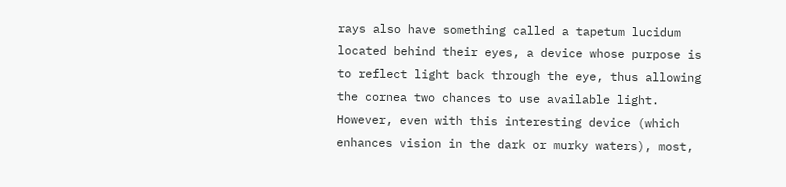rays also have something called a tapetum lucidum located behind their eyes, a device whose purpose is to reflect light back through the eye, thus allowing the cornea two chances to use available light. However, even with this interesting device (which enhances vision in the dark or murky waters), most,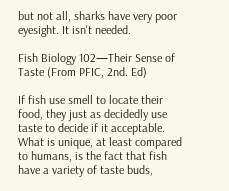but not all, sharks have very poor eyesight. It isn't needed.

Fish Biology 102—Their Sense of Taste (From PFIC, 2nd. Ed)

If fish use smell to locate their food, they just as decidedly use taste to decide if it acceptable. What is unique, at least compared to humans, is the fact that fish have a variety of taste buds,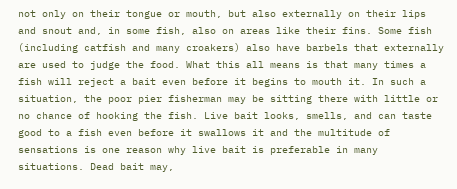not only on their tongue or mouth, but also externally on their lips and snout and, in some fish, also on areas like their fins. Some fish (including catfish and many croakers) also have barbels that externally are used to judge the food. What this all means is that many times a fish will reject a bait even before it begins to mouth it. In such a situation, the poor pier fisherman may be sitting there with little or no chance of hooking the fish. Live bait looks, smells, and can taste good to a fish even before it swallows it and the multitude of sensations is one reason why live bait is preferable in many situations. Dead bait may,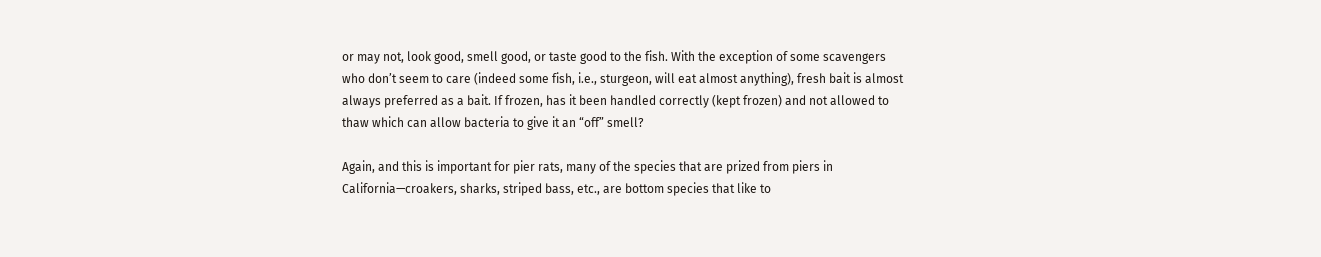or may not, look good, smell good, or taste good to the fish. With the exception of some scavengers who don’t seem to care (indeed some fish, i.e., sturgeon, will eat almost anything), fresh bait is almost always preferred as a bait. If frozen, has it been handled correctly (kept frozen) and not allowed to thaw which can allow bacteria to give it an “off” smell?

Again, and this is important for pier rats, many of the species that are prized from piers in California—croakers, sharks, striped bass, etc., are bottom species that like to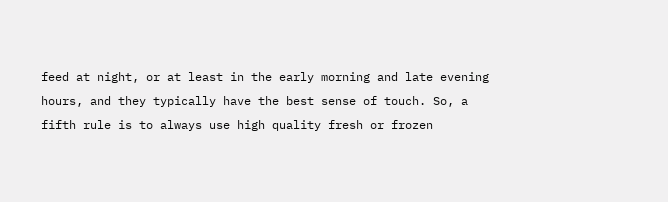feed at night, or at least in the early morning and late evening hours, and they typically have the best sense of touch. So, a fifth rule is to always use high quality fresh or frozen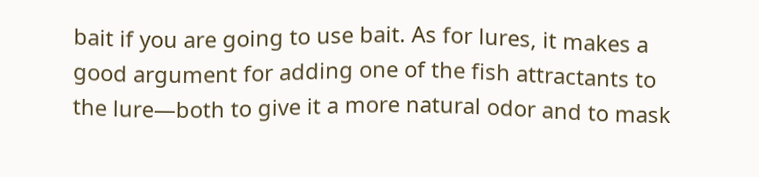bait if you are going to use bait. As for lures, it makes a good argument for adding one of the fish attractants to the lure—both to give it a more natural odor and to mask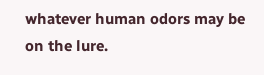whatever human odors may be on the lure.